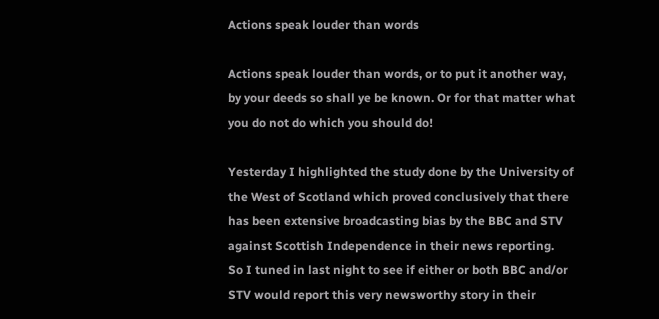Actions speak louder than words

Actions speak louder than words, or to put it another way, by your deeds so shall ye be known. Or for that matter what you do not do which you should do!

Yesterday I highlighted the study done by the University of the West of Scotland which proved conclusively that there has been extensive broadcasting bias by the BBC and STV against Scottish Independence in their news reporting.
So I tuned in last night to see if either or both BBC and/or STV would report this very newsworthy story in their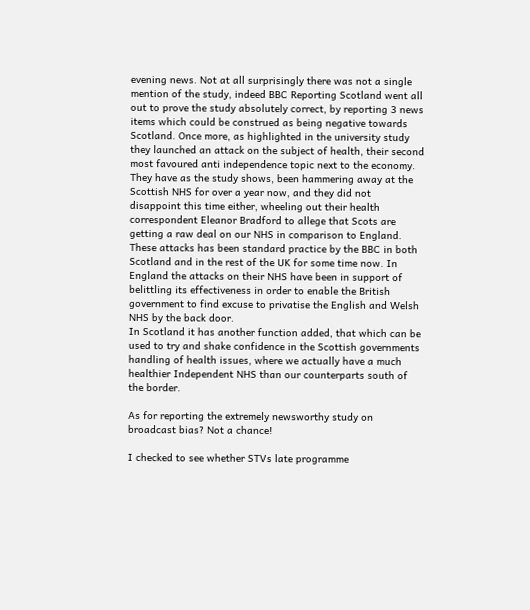evening news. Not at all surprisingly there was not a single mention of the study, indeed BBC Reporting Scotland went all out to prove the study absolutely correct, by reporting 3 news items which could be construed as being negative towards Scotland. Once more, as highlighted in the university study they launched an attack on the subject of health, their second most favoured anti independence topic next to the economy. They have as the study shows, been hammering away at the Scottish NHS for over a year now, and they did not disappoint this time either, wheeling out their health correspondent Eleanor Bradford to allege that Scots are getting a raw deal on our NHS in comparison to England. These attacks has been standard practice by the BBC in both Scotland and in the rest of the UK for some time now. In England the attacks on their NHS have been in support of belittling its effectiveness in order to enable the British government to find excuse to privatise the English and Welsh NHS by the back door.
In Scotland it has another function added, that which can be used to try and shake confidence in the Scottish governments handling of health issues, where we actually have a much healthier Independent NHS than our counterparts south of the border.

As for reporting the extremely newsworthy study on broadcast bias? Not a chance!

I checked to see whether STVs late programme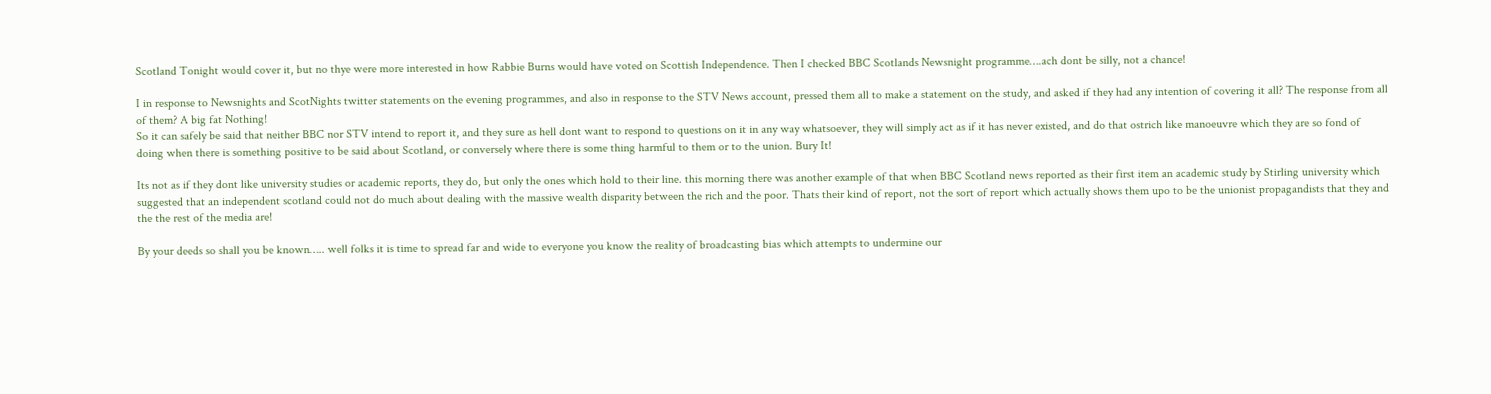Scotland Tonight would cover it, but no thye were more interested in how Rabbie Burns would have voted on Scottish Independence. Then I checked BBC Scotlands Newsnight programme….ach dont be silly, not a chance!

I in response to Newsnights and ScotNights twitter statements on the evening programmes, and also in response to the STV News account, pressed them all to make a statement on the study, and asked if they had any intention of covering it all? The response from all of them? A big fat Nothing!
So it can safely be said that neither BBC nor STV intend to report it, and they sure as hell dont want to respond to questions on it in any way whatsoever, they will simply act as if it has never existed, and do that ostrich like manoeuvre which they are so fond of doing when there is something positive to be said about Scotland, or conversely where there is some thing harmful to them or to the union. Bury It!

Its not as if they dont like university studies or academic reports, they do, but only the ones which hold to their line. this morning there was another example of that when BBC Scotland news reported as their first item an academic study by Stirling university which suggested that an independent scotland could not do much about dealing with the massive wealth disparity between the rich and the poor. Thats their kind of report, not the sort of report which actually shows them upo to be the unionist propagandists that they and the the rest of the media are!

By your deeds so shall you be known….. well folks it is time to spread far and wide to everyone you know the reality of broadcasting bias which attempts to undermine our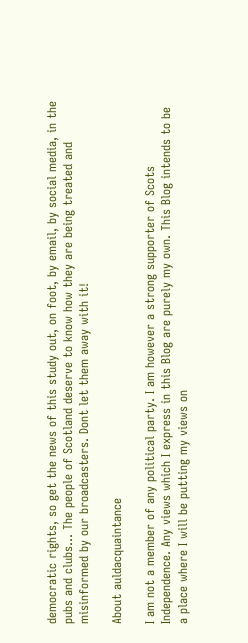democratic rights, so get the news of this study out, on foot, by email, by social media, in the pubs and clubs… The people of Scotland deserve to know how they are being treated and misinformed by our broadcasters. Dont let them away with it!

About auldacquaintance

I am not a member of any political party. I am however a strong supporter of Scots Independence. Any views which I express in this Blog are purely my own. This Blog intends to be a place where I will be putting my views on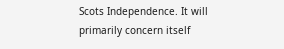Scots Independence. It will primarily concern itself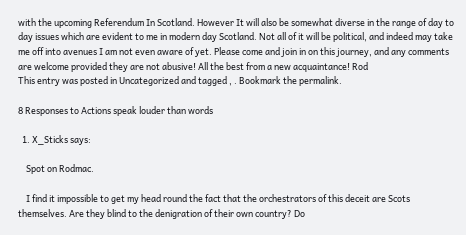with the upcoming Referendum In Scotland. However It will also be somewhat diverse in the range of day to day issues which are evident to me in modern day Scotland. Not all of it will be political, and indeed may take me off into avenues I am not even aware of yet. Please come and join in on this journey, and any comments are welcome provided they are not abusive! All the best from a new acquaintance! Rod
This entry was posted in Uncategorized and tagged , . Bookmark the permalink.

8 Responses to Actions speak louder than words

  1. X_Sticks says:

    Spot on Rodmac.

    I find it impossible to get my head round the fact that the orchestrators of this deceit are Scots themselves. Are they blind to the denigration of their own country? Do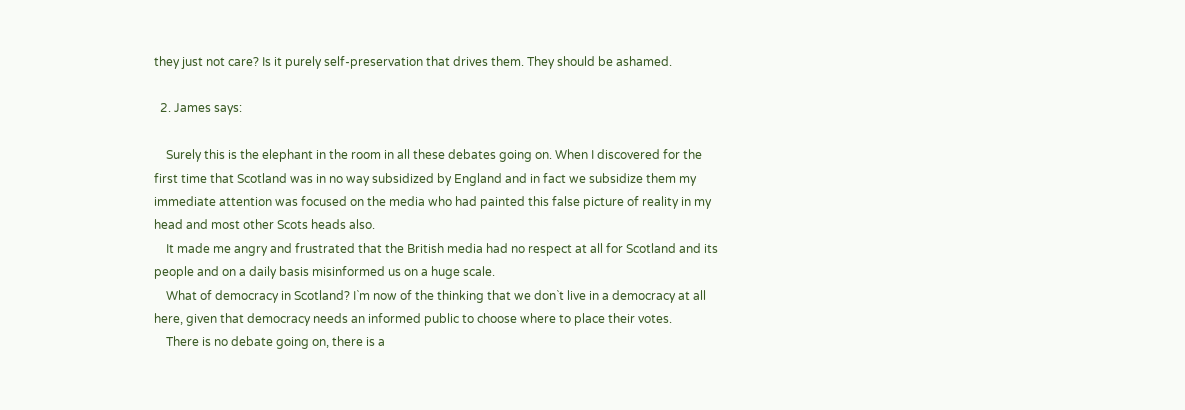they just not care? Is it purely self-preservation that drives them. They should be ashamed.

  2. James says:

    Surely this is the elephant in the room in all these debates going on. When I discovered for the first time that Scotland was in no way subsidized by England and in fact we subsidize them my immediate attention was focused on the media who had painted this false picture of reality in my head and most other Scots heads also.
    It made me angry and frustrated that the British media had no respect at all for Scotland and its people and on a daily basis misinformed us on a huge scale.
    What of democracy in Scotland? I`m now of the thinking that we don`t live in a democracy at all here, given that democracy needs an informed public to choose where to place their votes.
    There is no debate going on, there is a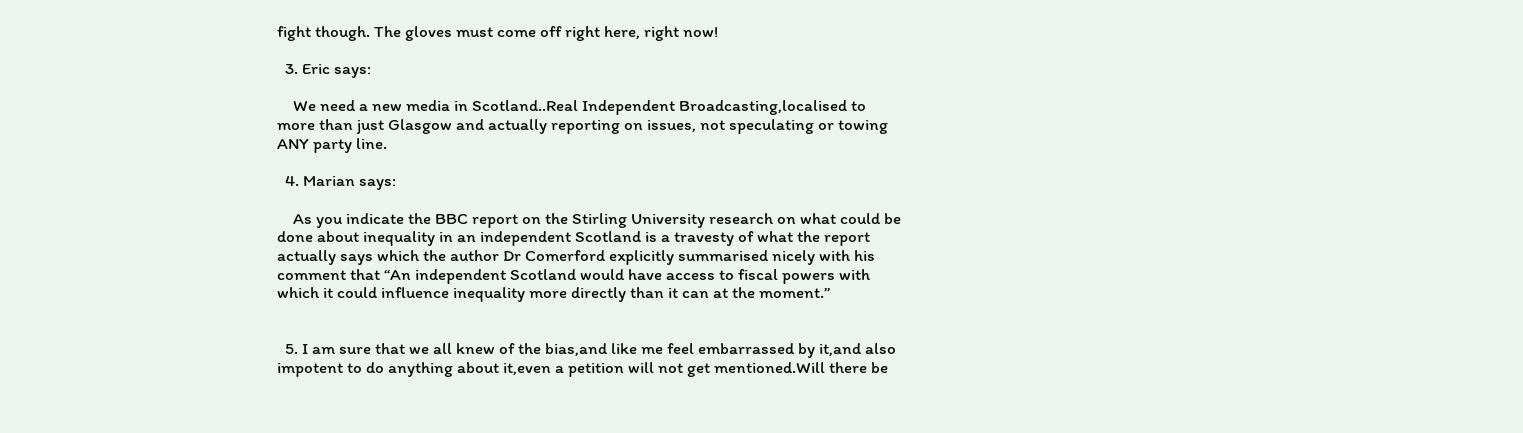fight though. The gloves must come off right here, right now!

  3. Eric says:

    We need a new media in Scotland..Real Independent Broadcasting,localised to more than just Glasgow and actually reporting on issues, not speculating or towing ANY party line.

  4. Marian says:

    As you indicate the BBC report on the Stirling University research on what could be done about inequality in an independent Scotland is a travesty of what the report actually says which the author Dr Comerford explicitly summarised nicely with his comment that “An independent Scotland would have access to fiscal powers with which it could influence inequality more directly than it can at the moment.”


  5. I am sure that we all knew of the bias,and like me feel embarrassed by it,and also impotent to do anything about it,even a petition will not get mentioned.Will there be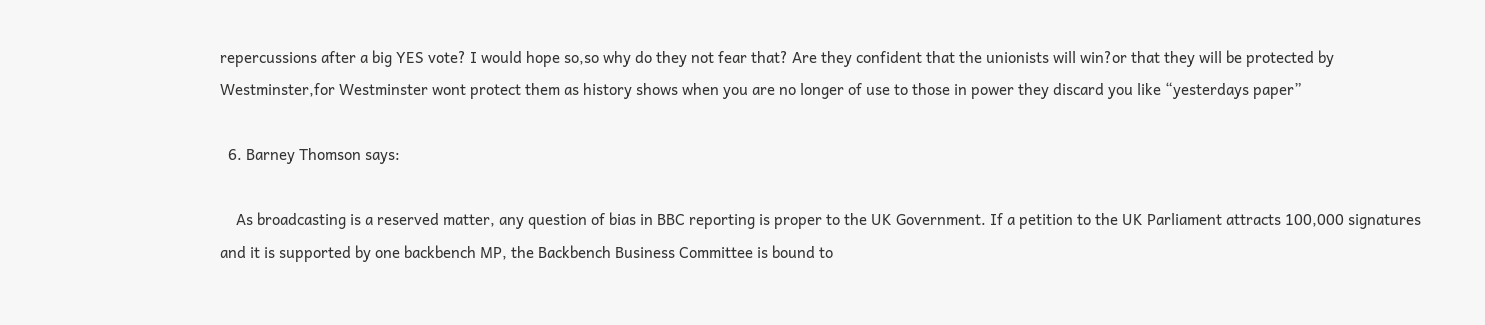repercussions after a big YES vote? I would hope so,so why do they not fear that? Are they confident that the unionists will win?or that they will be protected by Westminster,for Westminster wont protect them as history shows when you are no longer of use to those in power they discard you like “yesterdays paper”

  6. Barney Thomson says:

    As broadcasting is a reserved matter, any question of bias in BBC reporting is proper to the UK Government. If a petition to the UK Parliament attracts 100,000 signatures and it is supported by one backbench MP, the Backbench Business Committee is bound to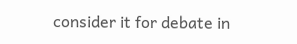consider it for debate in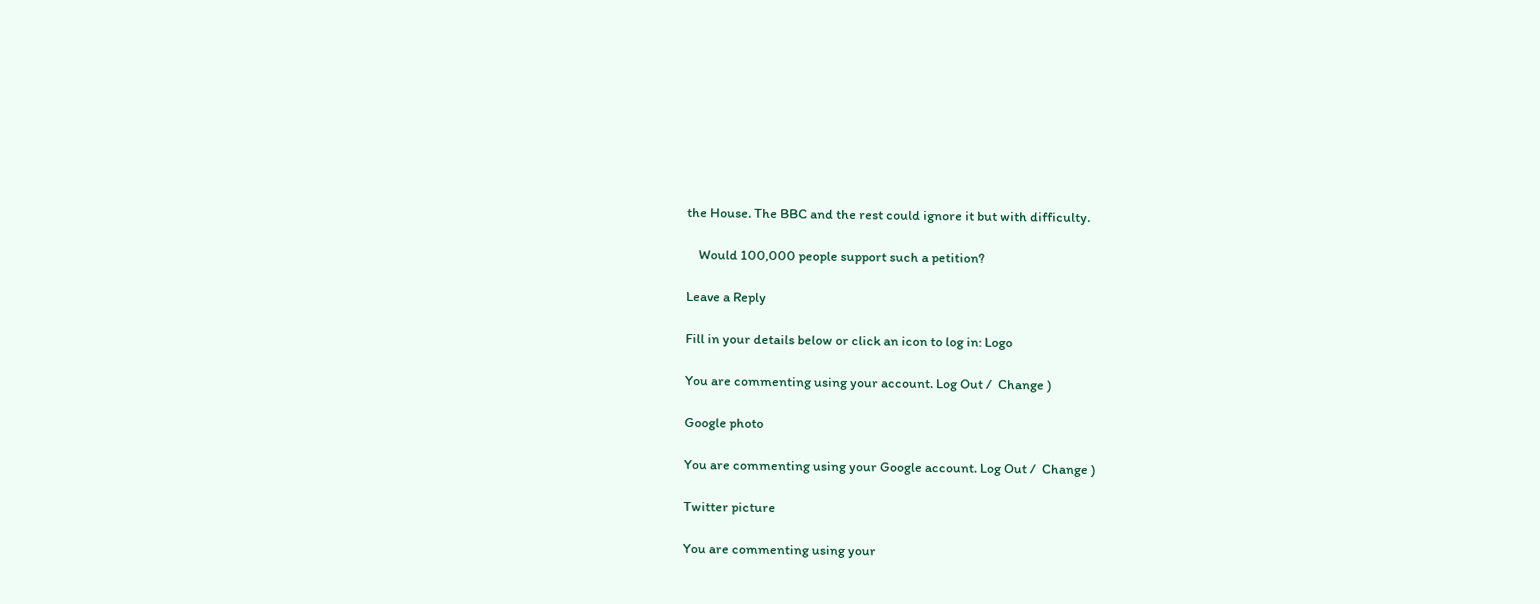the House. The BBC and the rest could ignore it but with difficulty.

    Would 100,000 people support such a petition?

Leave a Reply

Fill in your details below or click an icon to log in: Logo

You are commenting using your account. Log Out /  Change )

Google photo

You are commenting using your Google account. Log Out /  Change )

Twitter picture

You are commenting using your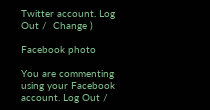Twitter account. Log Out /  Change )

Facebook photo

You are commenting using your Facebook account. Log Out /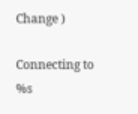Change )

Connecting to %s